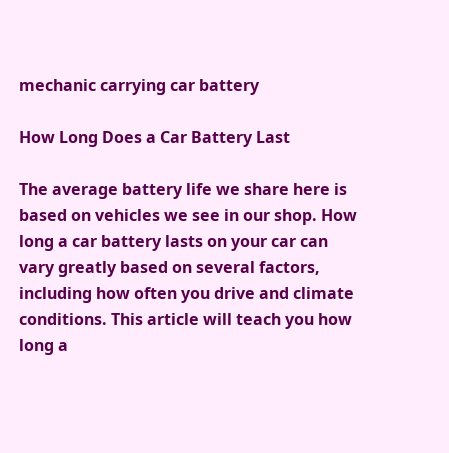mechanic carrying car battery

How Long Does a Car Battery Last

The average battery life we share here is based on vehicles we see in our shop. How long a car battery lasts on your car can vary greatly based on several factors, including how often you drive and climate conditions. This article will teach you how long a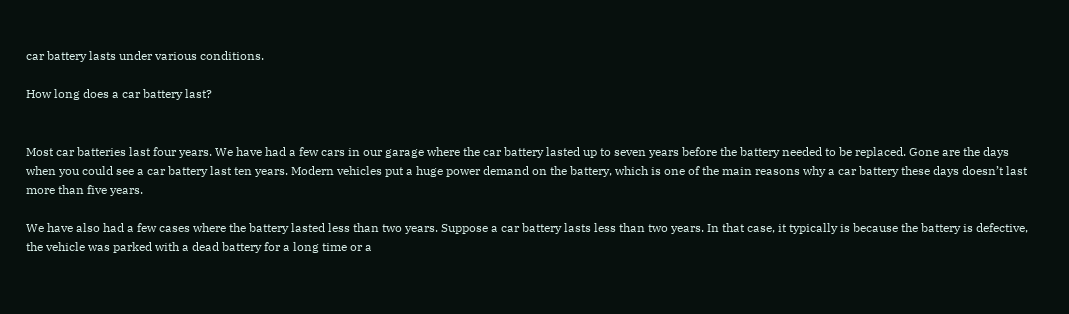car battery lasts under various conditions.

How long does a car battery last?


Most car batteries last four years. We have had a few cars in our garage where the car battery lasted up to seven years before the battery needed to be replaced. Gone are the days when you could see a car battery last ten years. Modern vehicles put a huge power demand on the battery, which is one of the main reasons why a car battery these days doesn’t last more than five years.

We have also had a few cases where the battery lasted less than two years. Suppose a car battery lasts less than two years. In that case, it typically is because the battery is defective, the vehicle was parked with a dead battery for a long time or a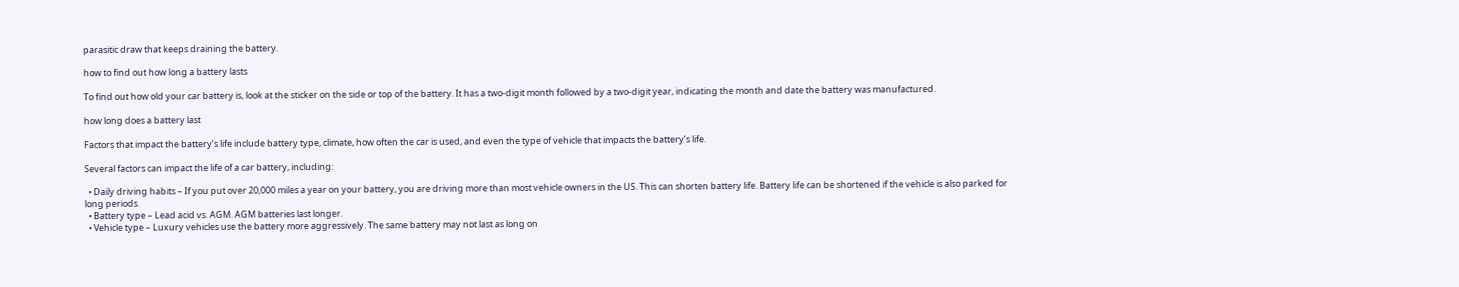parasitic draw that keeps draining the battery.

how to find out how long a battery lasts

To find out how old your car battery is, look at the sticker on the side or top of the battery. It has a two-digit month followed by a two-digit year, indicating the month and date the battery was manufactured.

how long does a battery last

Factors that impact the battery’s life include battery type, climate, how often the car is used, and even the type of vehicle that impacts the battery’s life.

Several factors can impact the life of a car battery, including:

  • Daily driving habits – If you put over 20,000 miles a year on your battery, you are driving more than most vehicle owners in the US. This can shorten battery life. Battery life can be shortened if the vehicle is also parked for long periods.
  • Battery type – Lead acid vs. AGM. AGM batteries last longer.
  • Vehicle type – Luxury vehicles use the battery more aggressively. The same battery may not last as long on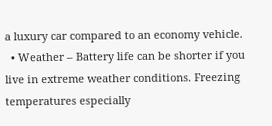a luxury car compared to an economy vehicle.
  • Weather – Battery life can be shorter if you live in extreme weather conditions. Freezing temperatures especially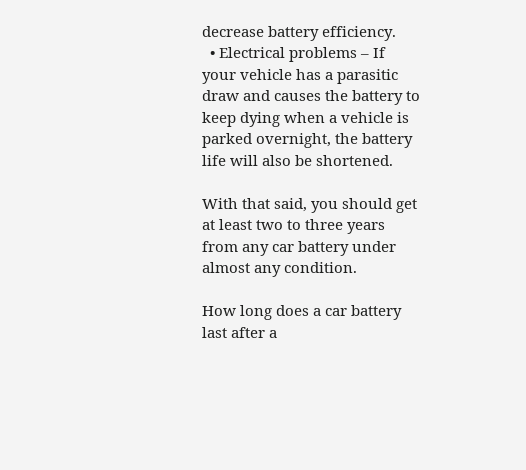decrease battery efficiency.
  • Electrical problems – If your vehicle has a parasitic draw and causes the battery to keep dying when a vehicle is parked overnight, the battery life will also be shortened.

With that said, you should get at least two to three years from any car battery under almost any condition.

How long does a car battery last after a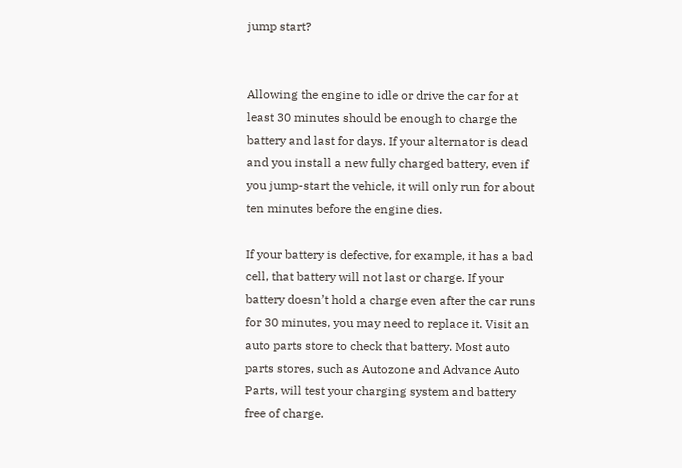jump start?


Allowing the engine to idle or drive the car for at least 30 minutes should be enough to charge the battery and last for days. If your alternator is dead and you install a new fully charged battery, even if you jump-start the vehicle, it will only run for about ten minutes before the engine dies.

If your battery is defective, for example, it has a bad cell, that battery will not last or charge. If your battery doesn’t hold a charge even after the car runs for 30 minutes, you may need to replace it. Visit an auto parts store to check that battery. Most auto parts stores, such as Autozone and Advance Auto Parts, will test your charging system and battery free of charge.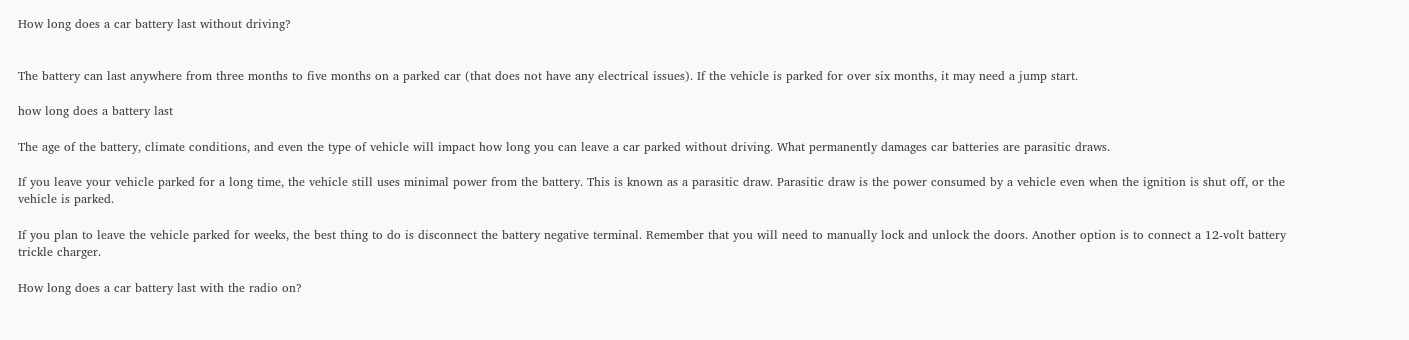How long does a car battery last without driving?


The battery can last anywhere from three months to five months on a parked car (that does not have any electrical issues). If the vehicle is parked for over six months, it may need a jump start.

how long does a battery last

The age of the battery, climate conditions, and even the type of vehicle will impact how long you can leave a car parked without driving. What permanently damages car batteries are parasitic draws.

If you leave your vehicle parked for a long time, the vehicle still uses minimal power from the battery. This is known as a parasitic draw. Parasitic draw is the power consumed by a vehicle even when the ignition is shut off, or the vehicle is parked.

If you plan to leave the vehicle parked for weeks, the best thing to do is disconnect the battery negative terminal. Remember that you will need to manually lock and unlock the doors. Another option is to connect a 12-volt battery trickle charger.

How long does a car battery last with the radio on?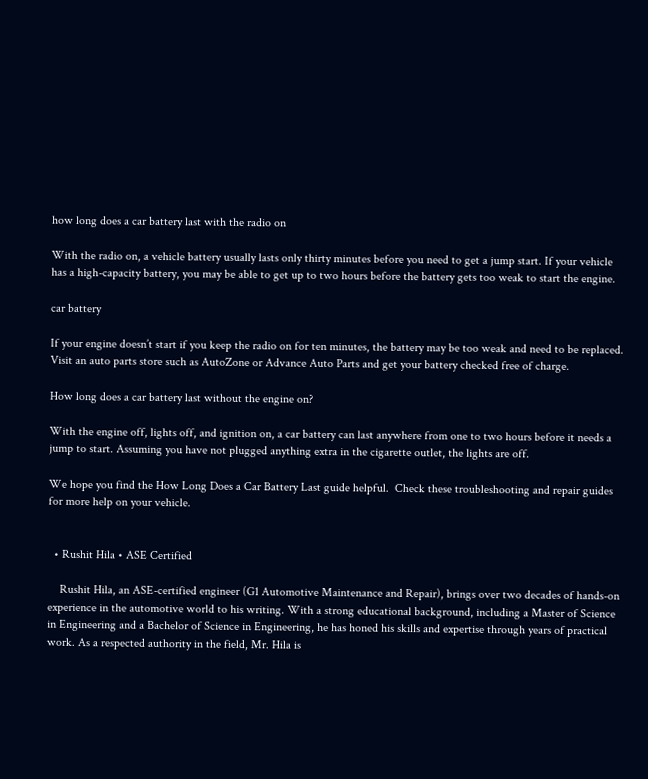how long does a car battery last with the radio on

With the radio on, a vehicle battery usually lasts only thirty minutes before you need to get a jump start. If your vehicle has a high-capacity battery, you may be able to get up to two hours before the battery gets too weak to start the engine.

car battery

If your engine doesn’t start if you keep the radio on for ten minutes, the battery may be too weak and need to be replaced. Visit an auto parts store such as AutoZone or Advance Auto Parts and get your battery checked free of charge.

How long does a car battery last without the engine on?

With the engine off, lights off, and ignition on, a car battery can last anywhere from one to two hours before it needs a jump to start. Assuming you have not plugged anything extra in the cigarette outlet, the lights are off.

We hope you find the How Long Does a Car Battery Last guide helpful.  Check these troubleshooting and repair guides for more help on your vehicle.


  • Rushit Hila • ASE Certified

    Rushit Hila, an ASE-certified engineer (G1 Automotive Maintenance and Repair), brings over two decades of hands-on experience in the automotive world to his writing. With a strong educational background, including a Master of Science in Engineering and a Bachelor of Science in Engineering, he has honed his skills and expertise through years of practical work. As a respected authority in the field, Mr. Hila is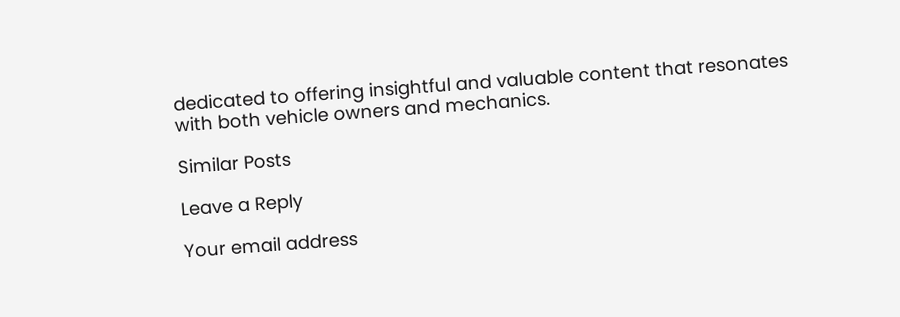dedicated to offering insightful and valuable content that resonates with both vehicle owners and mechanics.

Similar Posts

Leave a Reply

Your email address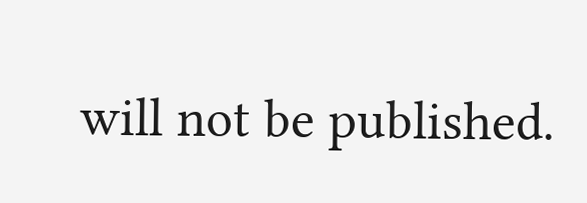will not be published.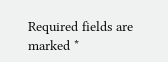Required fields are marked *